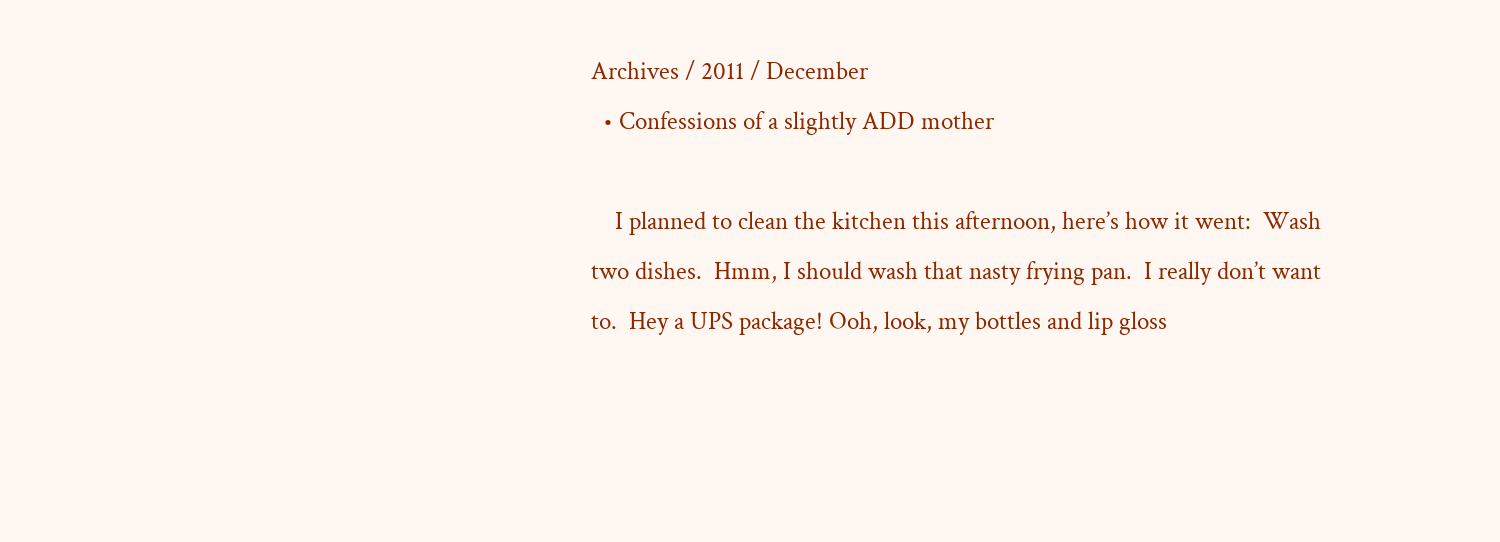Archives / 2011 / December
  • Confessions of a slightly ADD mother

    I planned to clean the kitchen this afternoon, here’s how it went:  Wash two dishes.  Hmm, I should wash that nasty frying pan.  I really don’t want to.  Hey a UPS package! Ooh, look, my bottles and lip gloss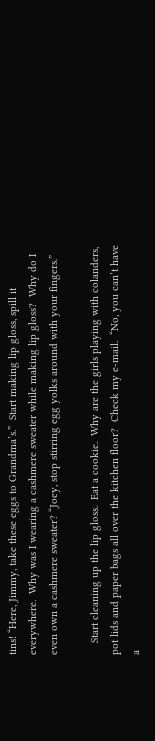tins! “Here, Jimmy, take these eggs to Grandma’s.”  Start making lip gloss, spill it everywhere.  Why was I wearing a cashmere sweater while making lip gloss?  Why do I even own a cashmere sweater? “Joey, stop stirring egg yolks around with your fingers.”

    Start cleaning up the lip gloss.  Eat a cookie.  Why are the girls playing with colanders, pot lids and paper bags all over the kitchen floor?  Check my e-mail.  “No, you can’t have a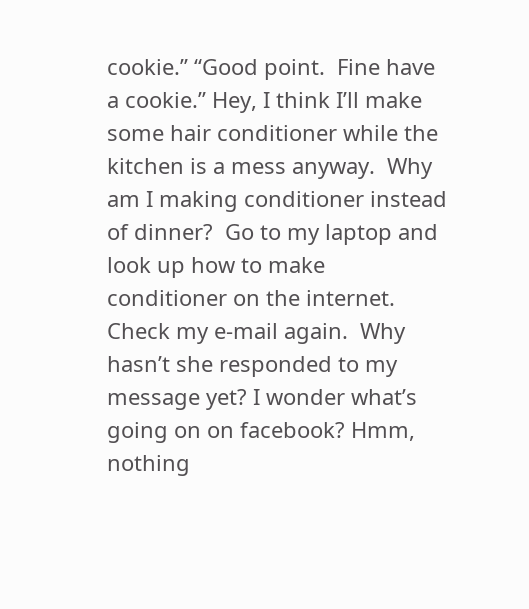cookie.” “Good point.  Fine have a cookie.” Hey, I think I’ll make some hair conditioner while the kitchen is a mess anyway.  Why am I making conditioner instead of dinner?  Go to my laptop and look up how to make conditioner on the internet.  Check my e-mail again.  Why hasn’t she responded to my message yet? I wonder what’s going on on facebook? Hmm, nothing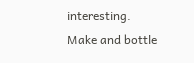interesting.  Make and bottle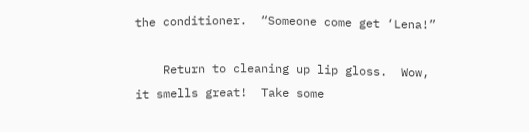the conditioner.  “Someone come get ‘Lena!”

    Return to cleaning up lip gloss.  Wow, it smells great!  Take some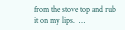from the stove top and rub it on my lips.  …